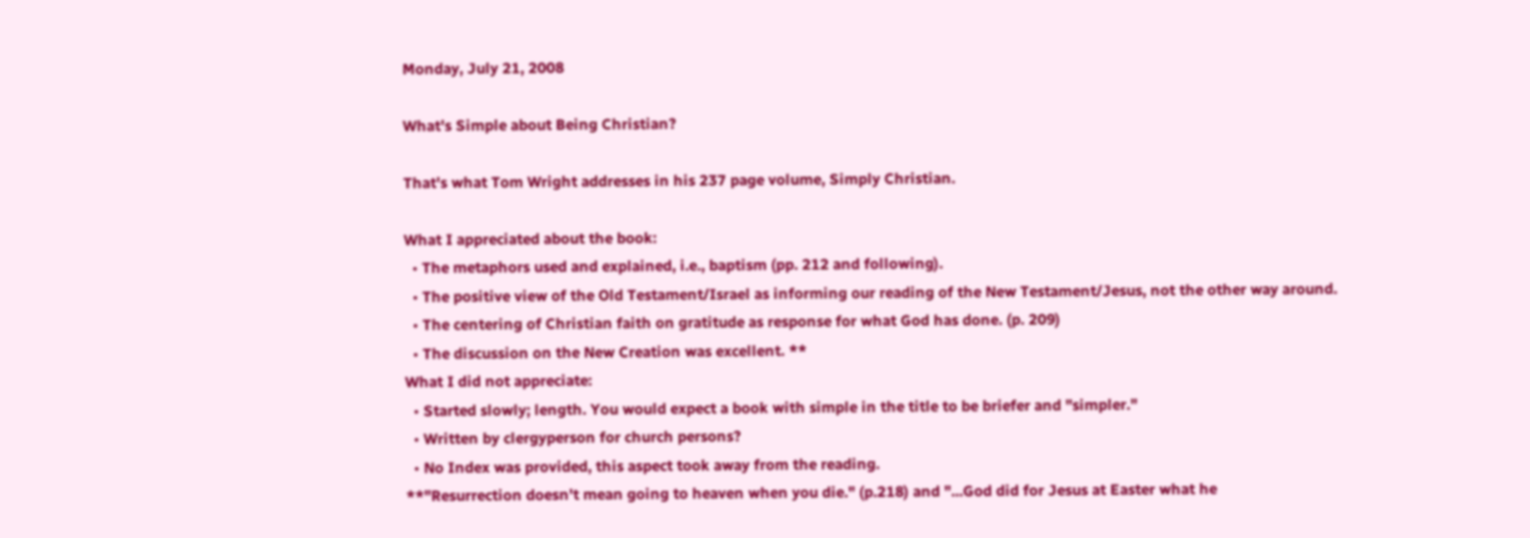Monday, July 21, 2008

What's Simple about Being Christian?

That's what Tom Wright addresses in his 237 page volume, Simply Christian.

What I appreciated about the book:
  • The metaphors used and explained, i.e., baptism (pp. 212 and following).
  • The positive view of the Old Testament/Israel as informing our reading of the New Testament/Jesus, not the other way around.
  • The centering of Christian faith on gratitude as response for what God has done. (p. 209)
  • The discussion on the New Creation was excellent. **
What I did not appreciate:
  • Started slowly; length. You would expect a book with simple in the title to be briefer and "simpler."
  • Written by clergyperson for church persons?
  • No Index was provided, this aspect took away from the reading.
**"Resurrection doesn't mean going to heaven when you die." (p.218) and "...God did for Jesus at Easter what he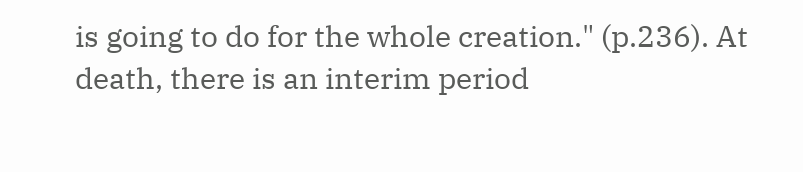is going to do for the whole creation." (p.236). At death, there is an interim period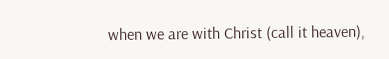when we are with Christ (call it heaven),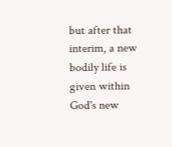but after that interim, a new bodily life is given within God's new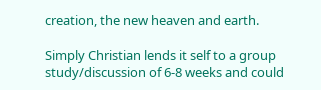creation, the new heaven and earth.

Simply Christian lends it self to a group study/discussion of 6-8 weeks and could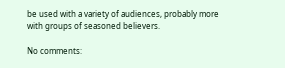be used with a variety of audiences, probably more with groups of seasoned believers.

No comments: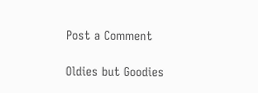Post a Comment

Oldies but Goodies